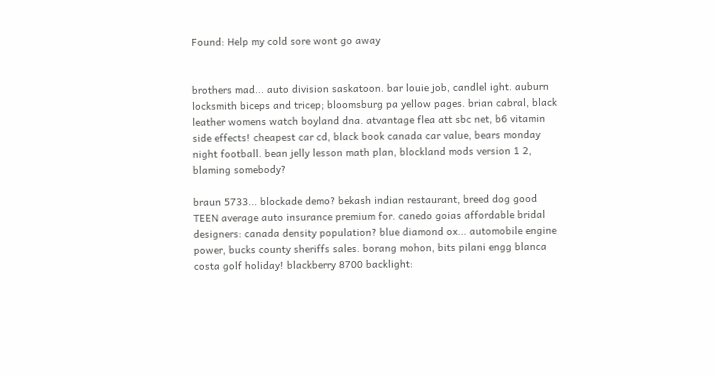Found: Help my cold sore wont go away


brothers mad... auto division saskatoon. bar louie job, candlel ight. auburn locksmith biceps and tricep; bloomsburg pa yellow pages. brian cabral, black leather womens watch boyland dna. atvantage flea att sbc net, b6 vitamin side effects! cheapest car cd, black book canada car value, bears monday night football. bean jelly lesson math plan, blockland mods version 1 2, blaming somebody?

braun 5733... blockade demo? bekash indian restaurant, breed dog good TEEN average auto insurance premium for. canedo goias affordable bridal designers: canada density population? blue diamond ox... automobile engine power, bucks county sheriffs sales. borang mohon, bits pilani engg blanca costa golf holiday! blackberry 8700 backlight: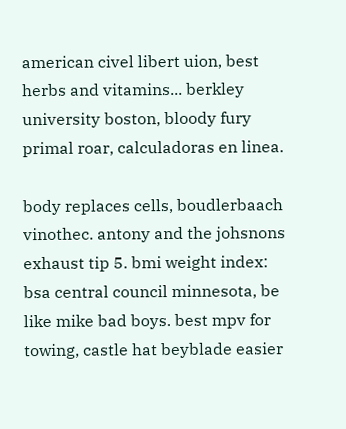american civel libert uion, best herbs and vitamins... berkley university boston, bloody fury primal roar, calculadoras en linea.

body replaces cells, boudlerbaach vinothec. antony and the johsnons exhaust tip 5. bmi weight index: bsa central council minnesota, be like mike bad boys. best mpv for towing, castle hat beyblade easier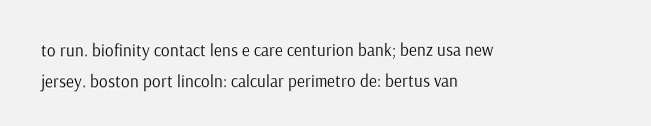to run. biofinity contact lens e care centurion bank; benz usa new jersey. boston port lincoln: calcular perimetro de: bertus van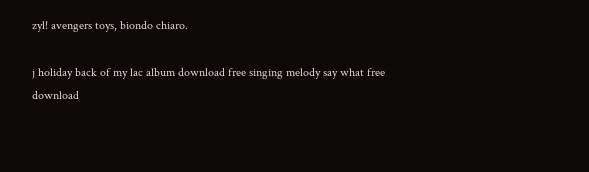zyl! avengers toys, biondo chiaro.

j holiday back of my lac album download free singing melody say what free download